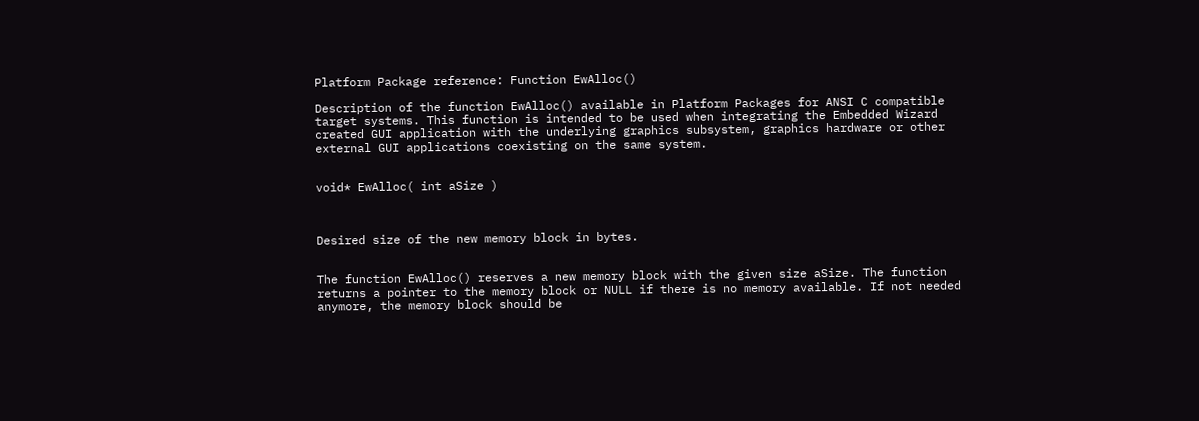Platform Package reference: Function EwAlloc()

Description of the function EwAlloc() available in Platform Packages for ANSI C compatible target systems. This function is intended to be used when integrating the Embedded Wizard created GUI application with the underlying graphics subsystem, graphics hardware or other external GUI applications coexisting on the same system.


void* EwAlloc( int aSize )



Desired size of the new memory block in bytes.


The function EwAlloc() reserves a new memory block with the given size aSize. The function returns a pointer to the memory block or NULL if there is no memory available. If not needed anymore, the memory block should be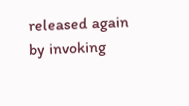released again by invoking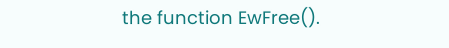the function EwFree().